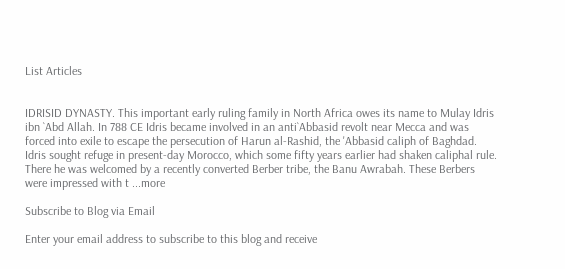List Articles


IDRISID DYNASTY. This important early ruling family in North Africa owes its name to Mulay Idris ibn `Abd Allah. In 788 CE Idris became involved in an anti`Abbasid revolt near Mecca and was forced into exile to escape the persecution of Harun al-Rashid, the 'Abbasid caliph of Baghdad. Idris sought refuge in present-day Morocco, which some fifty years earlier had shaken caliphal rule. There he was welcomed by a recently converted Berber tribe, the Banu Awrabah. These Berbers were impressed with t ...more

Subscribe to Blog via Email

Enter your email address to subscribe to this blog and receive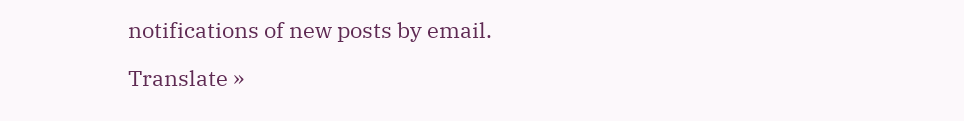notifications of new posts by email.

Translate »